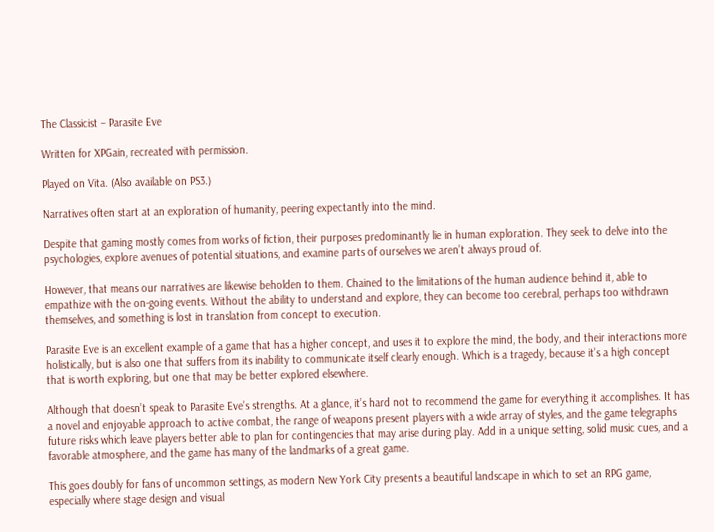The Classicist – Parasite Eve

Written for XPGain, recreated with permission.

Played on Vita. (Also available on PS3.)

Narratives often start at an exploration of humanity, peering expectantly into the mind.

Despite that gaming mostly comes from works of fiction, their purposes predominantly lie in human exploration. They seek to delve into the psychologies, explore avenues of potential situations, and examine parts of ourselves we aren’t always proud of.

However, that means our narratives are likewise beholden to them. Chained to the limitations of the human audience behind it, able to empathize with the on-going events. Without the ability to understand and explore, they can become too cerebral, perhaps too withdrawn themselves, and something is lost in translation from concept to execution.

Parasite Eve is an excellent example of a game that has a higher concept, and uses it to explore the mind, the body, and their interactions more holistically, but is also one that suffers from its inability to communicate itself clearly enough. Which is a tragedy, because it’s a high concept that is worth exploring, but one that may be better explored elsewhere.

Although that doesn’t speak to Parasite Eve’s strengths. At a glance, it’s hard not to recommend the game for everything it accomplishes. It has a novel and enjoyable approach to active combat, the range of weapons present players with a wide array of styles, and the game telegraphs future risks which leave players better able to plan for contingencies that may arise during play. Add in a unique setting, solid music cues, and a favorable atmosphere, and the game has many of the landmarks of a great game.

This goes doubly for fans of uncommon settings, as modern New York City presents a beautiful landscape in which to set an RPG game, especially where stage design and visual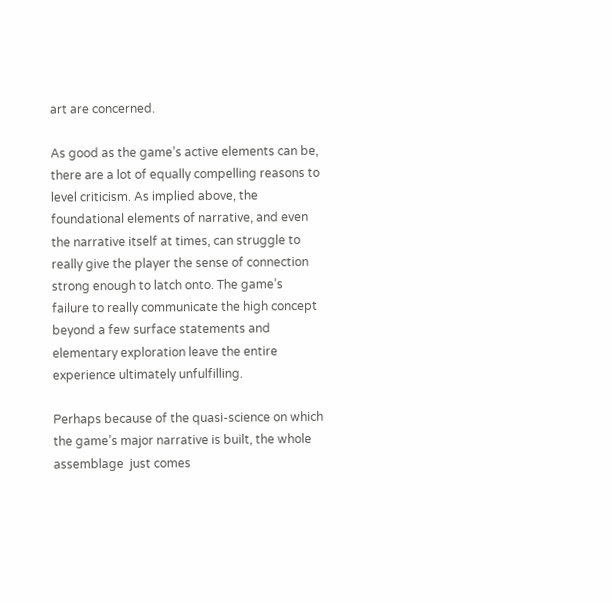art are concerned.

As good as the game’s active elements can be, there are a lot of equally compelling reasons to level criticism. As implied above, the foundational elements of narrative, and even the narrative itself at times, can struggle to really give the player the sense of connection strong enough to latch onto. The game’s failure to really communicate the high concept beyond a few surface statements and elementary exploration leave the entire experience ultimately unfulfilling.

Perhaps because of the quasi-science on which the game’s major narrative is built, the whole assemblage  just comes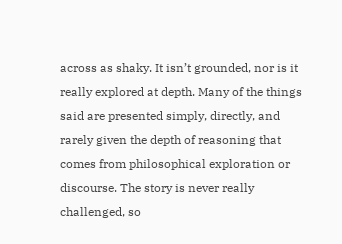across as shaky. It isn’t grounded, nor is it really explored at depth. Many of the things said are presented simply, directly, and rarely given the depth of reasoning that comes from philosophical exploration or discourse. The story is never really challenged, so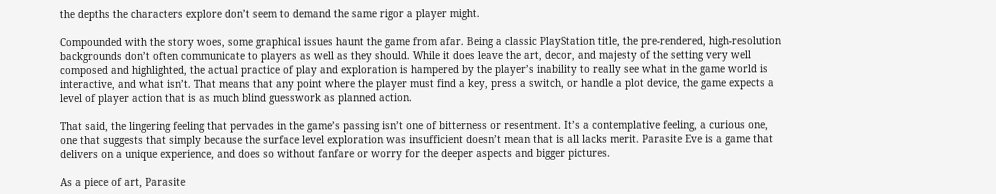the depths the characters explore don’t seem to demand the same rigor a player might.

Compounded with the story woes, some graphical issues haunt the game from afar. Being a classic PlayStation title, the pre-rendered, high-resolution backgrounds don’t often communicate to players as well as they should. While it does leave the art, decor, and majesty of the setting very well composed and highlighted, the actual practice of play and exploration is hampered by the player’s inability to really see what in the game world is interactive, and what isn’t. That means that any point where the player must find a key, press a switch, or handle a plot device, the game expects a level of player action that is as much blind guesswork as planned action.

That said, the lingering feeling that pervades in the game’s passing isn’t one of bitterness or resentment. It’s a contemplative feeling, a curious one, one that suggests that simply because the surface level exploration was insufficient doesn’t mean that is all lacks merit. Parasite Eve is a game that delivers on a unique experience, and does so without fanfare or worry for the deeper aspects and bigger pictures.

As a piece of art, Parasite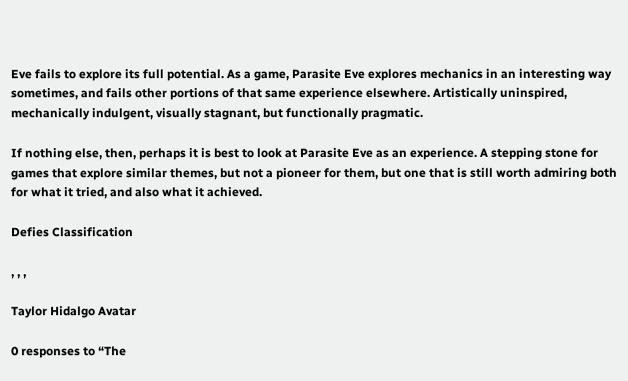Eve fails to explore its full potential. As a game, Parasite Eve explores mechanics in an interesting way sometimes, and fails other portions of that same experience elsewhere. Artistically uninspired, mechanically indulgent, visually stagnant, but functionally pragmatic.

If nothing else, then, perhaps it is best to look at Parasite Eve as an experience. A stepping stone for games that explore similar themes, but not a pioneer for them, but one that is still worth admiring both for what it tried, and also what it achieved.

Defies Classification

, , ,

Taylor Hidalgo Avatar

0 responses to “The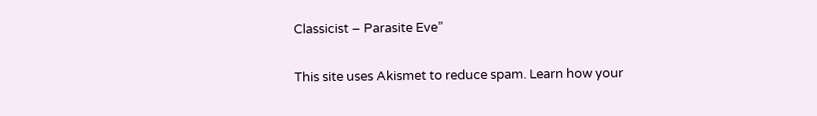Classicist – Parasite Eve”


This site uses Akismet to reduce spam. Learn how your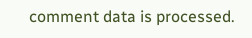comment data is processed.